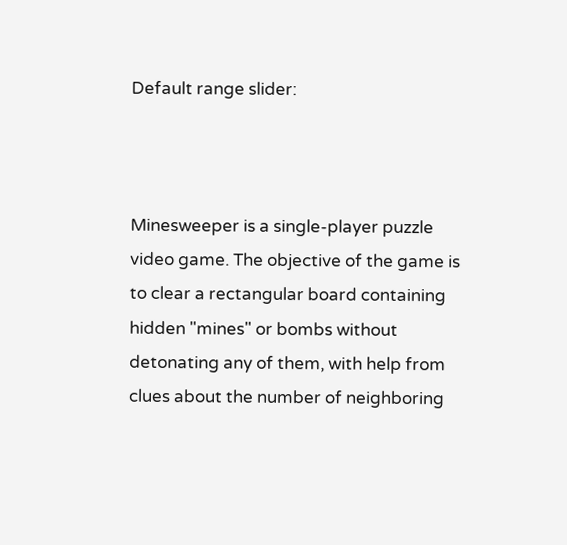Default range slider:



Minesweeper is a single-player puzzle video game. The objective of the game is to clear a rectangular board containing hidden "mines" or bombs without detonating any of them, with help from clues about the number of neighboring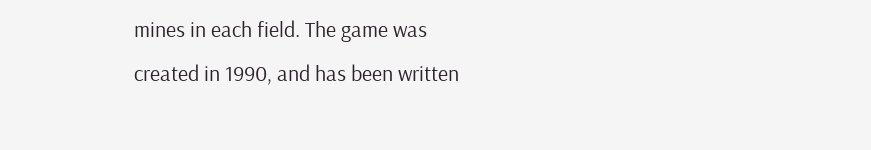mines in each field. The game was created in 1990, and has been written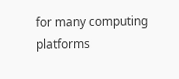for many computing platforms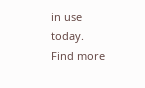in use today.
Find more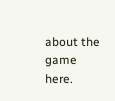about the game here.